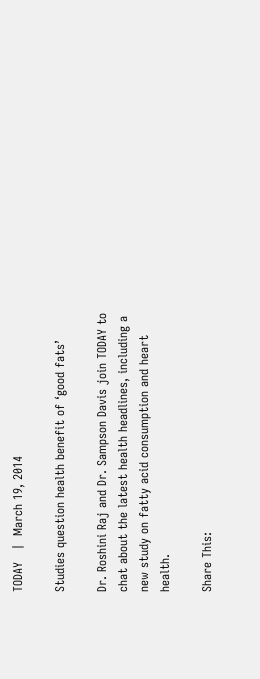TODAY   |  March 19, 2014

Studies question health benefit of ‘good fats’

Dr. Roshini Raj and Dr. Sampson Davis join TODAY to chat about the latest health headlines, including a new study on fatty acid consumption and heart health.

Share This: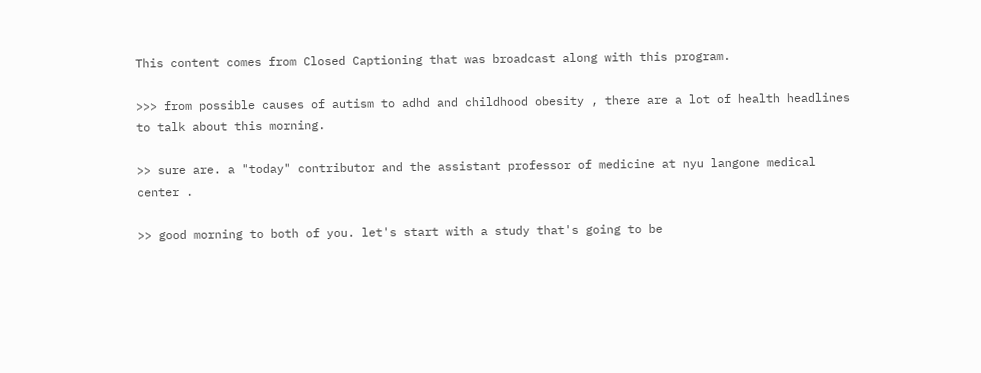This content comes from Closed Captioning that was broadcast along with this program.

>>> from possible causes of autism to adhd and childhood obesity , there are a lot of health headlines to talk about this morning.

>> sure are. a "today" contributor and the assistant professor of medicine at nyu langone medical center .

>> good morning to both of you. let's start with a study that's going to be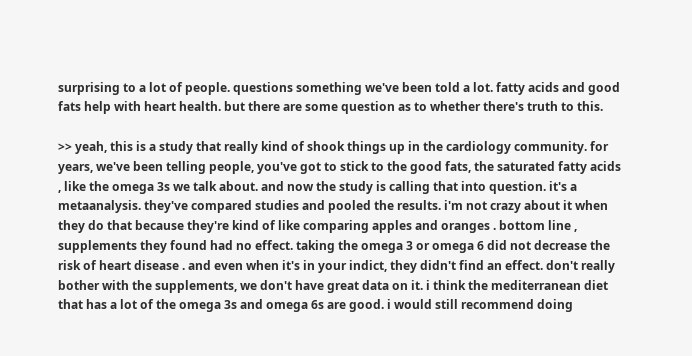surprising to a lot of people. questions something we've been told a lot. fatty acids and good fats help with heart health. but there are some question as to whether there's truth to this.

>> yeah, this is a study that really kind of shook things up in the cardiology community. for years, we've been telling people, you've got to stick to the good fats, the saturated fatty acids , like the omega 3s we talk about. and now the study is calling that into question. it's a metaanalysis. they've compared studies and pooled the results. i'm not crazy about it when they do that because they're kind of like comparing apples and oranges . bottom line , supplements they found had no effect. taking the omega 3 or omega 6 did not decrease the risk of heart disease . and even when it's in your indict, they didn't find an effect. don't really bother with the supplements, we don't have great data on it. i think the mediterranean diet that has a lot of the omega 3s and omega 6s are good. i would still recommend doing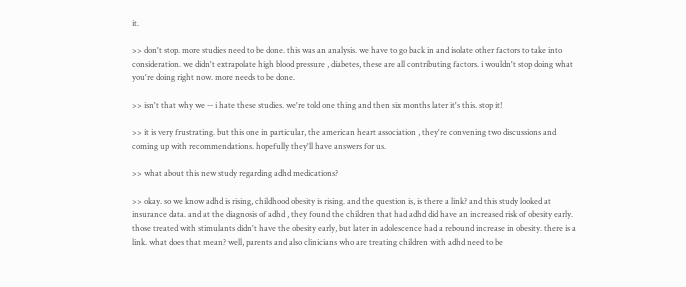it.

>> don't stop. more studies need to be done. this was an analysis. we have to go back in and isolate other factors to take into consideration. we didn't extrapolate high blood pressure , diabetes, these are all contributing factors. i wouldn't stop doing what you're doing right now. more needs to be done.

>> isn't that why we -- i hate these studies. we're told one thing and then six months later it's this. stop it!

>> it is very frustrating. but this one in particular, the american heart association , they're convening two discussions and coming up with recommendations. hopefully they'll have answers for us.

>> what about this new study regarding adhd medications?

>> okay. so we know adhd is rising, childhood obesity is rising. and the question is, is there a link? and this study looked at insurance data. and at the diagnosis of adhd , they found the children that had adhd did have an increased risk of obesity early. those treated with stimulants didn't have the obesity early, but later in adolescence had a rebound increase in obesity. there is a link. what does that mean? well, parents and also clinicians who are treating children with adhd need to be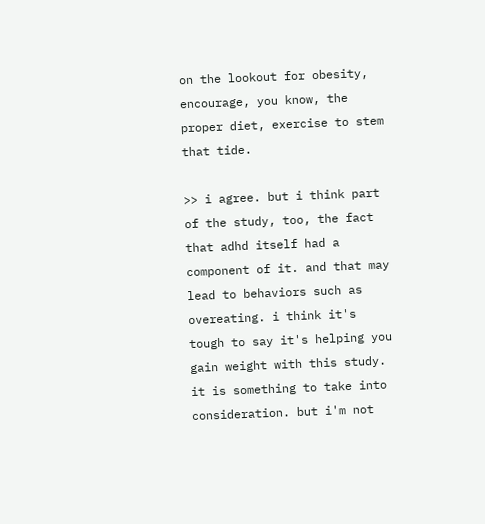on the lookout for obesity, encourage, you know, the proper diet, exercise to stem that tide.

>> i agree. but i think part of the study, too, the fact that adhd itself had a component of it. and that may lead to behaviors such as overeating. i think it's tough to say it's helping you gain weight with this study. it is something to take into consideration. but i'm not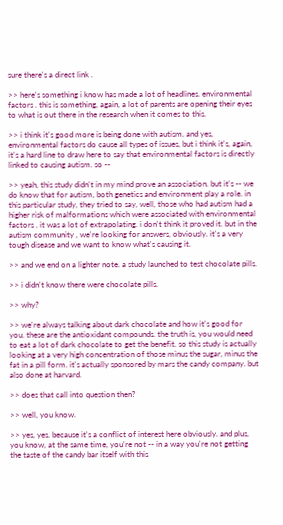sure there's a direct link .

>> here's something i know has made a lot of headlines. environmental factors . this is something, again, a lot of parents are opening their eyes to what is out there in the research when it comes to this.

>> i think it's good more is being done with autism. and yes, environmental factors do cause all types of issues, but i think it's, again, it's a hard line to draw here to say that environmental factors is directly linked to causing autism. so --

>> yeah, this study didn't in my mind prove an association. but it's -- we do know that for autism, both genetics and environment play a role. in this particular study, they tried to say, well, those who had autism had a higher risk of malformations which were associated with environmental factors . it was a lot of extrapolating. i don't think it proved it. but in the autism community , we're looking for answers, obviously. it's a very tough disease and we want to know what's causing it.

>> and we end on a lighter note. a study launched to test chocolate pills.

>> i didn't know there were chocolate pills.

>> why?

>> we're always talking about dark chocolate and how it's good for you. these are the antioxidant compounds. the truth is, you would need to eat a lot of dark chocolate to get the benefit. so this study is actually looking at a very high concentration of those minus the sugar, minus the fat in a pill form. it's actually sponsored by mars the candy company. but also done at harvard.

>> does that call into question then?

>> well, you know.

>> yes, yes. because it's a conflict of interest here obviously. and plus, you know, at the same time, you're not -- in a way you're not getting the taste of the candy bar itself with this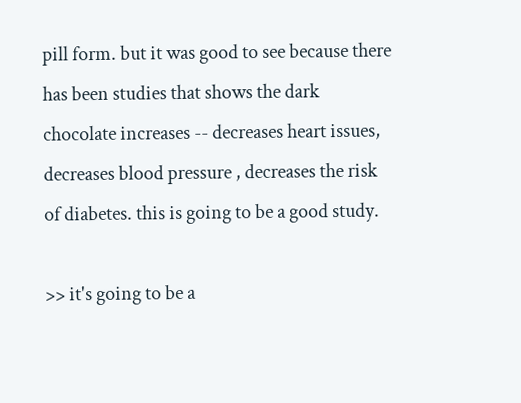pill form. but it was good to see because there has been studies that shows the dark chocolate increases -- decreases heart issues, decreases blood pressure , decreases the risk of diabetes. this is going to be a good study.

>> it's going to be a